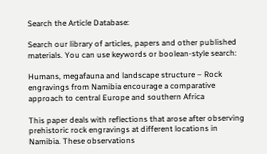Search the Article Database:

Search our library of articles, papers and other published materials. You can use keywords or boolean-style search:

Humans, megafauna and landscape structure – Rock engravings from Namibia encourage a comparative approach to central Europe and southern Africa

This paper deals with reflections that arose after observing prehistoric rock engravings at different locations in Namibia. These observations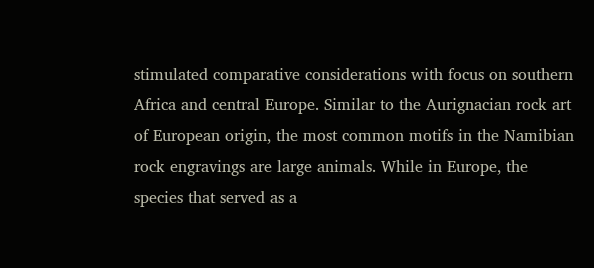stimulated comparative considerations with focus on southern Africa and central Europe. Similar to the Aurignacian rock art of European origin, the most common motifs in the Namibian rock engravings are large animals. While in Europe, the species that served as a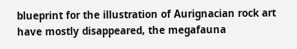blueprint for the illustration of Aurignacian rock art have mostly disappeared, the megafauna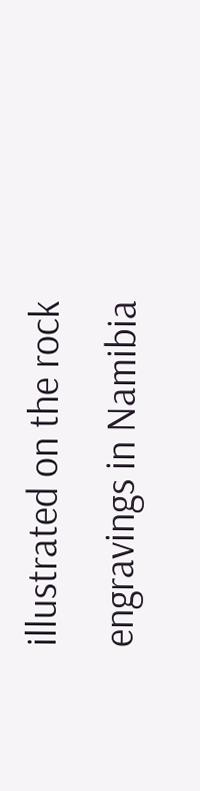illustrated on the rock engravings in Namibia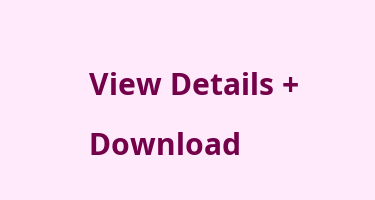View Details + Download